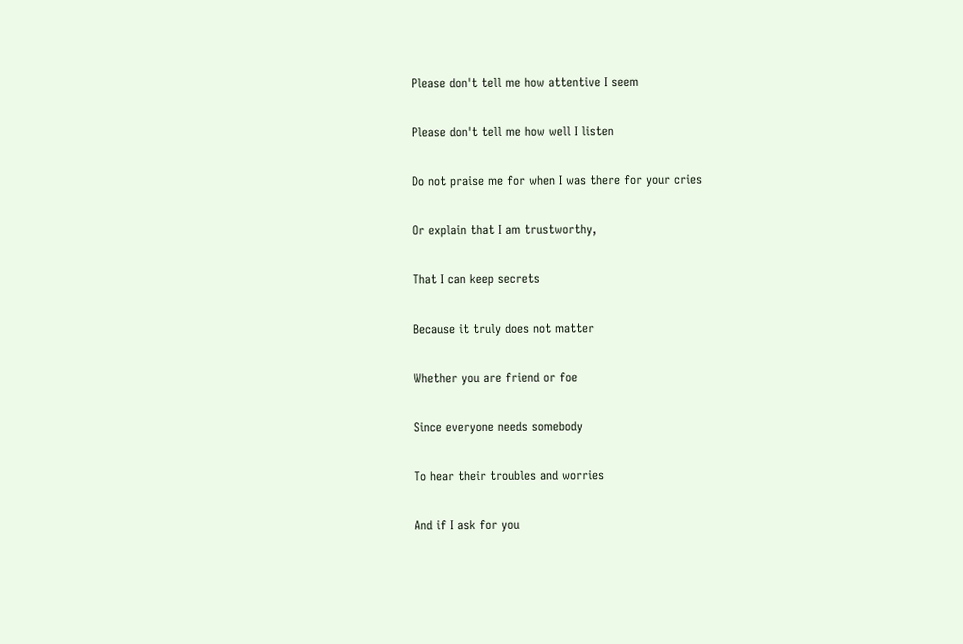Please don't tell me how attentive I seem

Please don't tell me how well I listen

Do not praise me for when I was there for your cries

Or explain that I am trustworthy,

That I can keep secrets

Because it truly does not matter

Whether you are friend or foe

Since everyone needs somebody

To hear their troubles and worries

And if I ask for you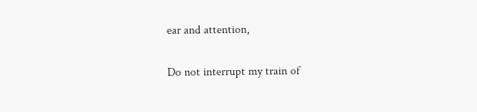ear and attention,

Do not interrupt my train of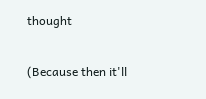thought

(Because then it'll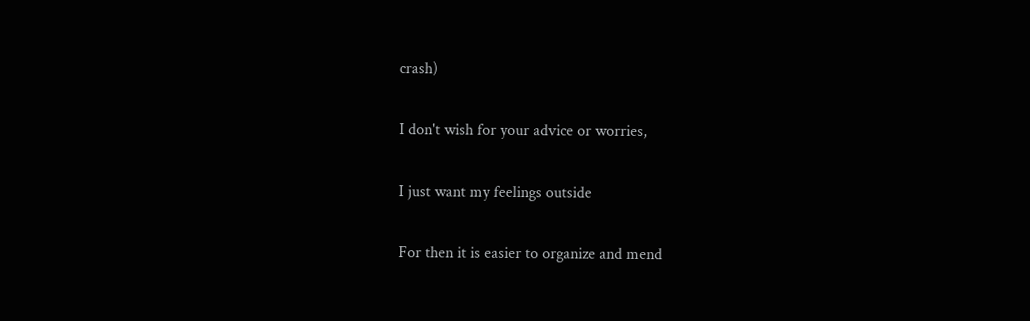crash)

I don't wish for your advice or worries,

I just want my feelings outside

For then it is easier to organize and mend